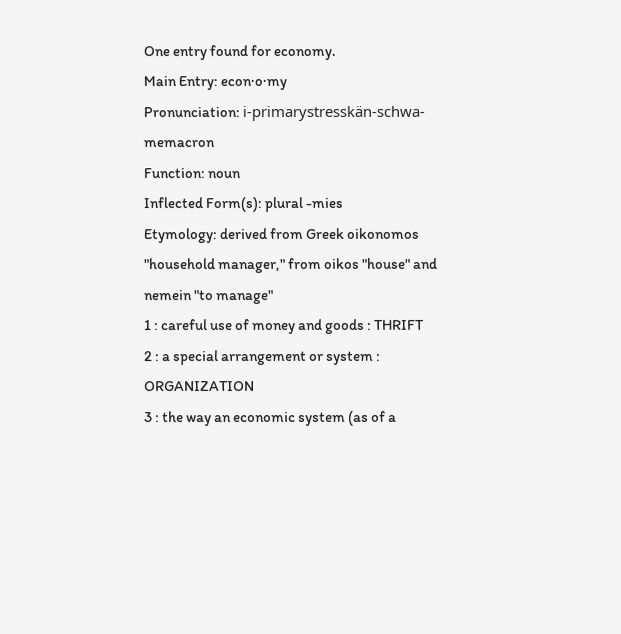One entry found for economy.
Main Entry: econ·o·my
Pronunciation: i-primarystresskän-schwa-memacron
Function: noun
Inflected Form(s): plural -mies
Etymology: derived from Greek oikonomos "household manager," from oikos "house" and nemein "to manage"
1 : careful use of money and goods : THRIFT
2 : a special arrangement or system : ORGANIZATION
3 : the way an economic system (as of a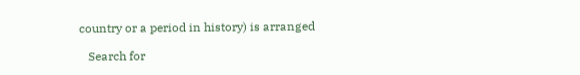country or a period in history) is arranged

   Search for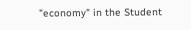"economy" in the Student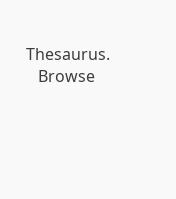Thesaurus.
   Browse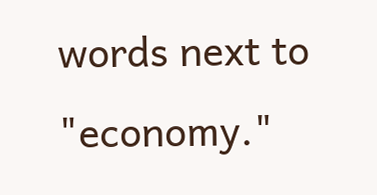words next to "economy."